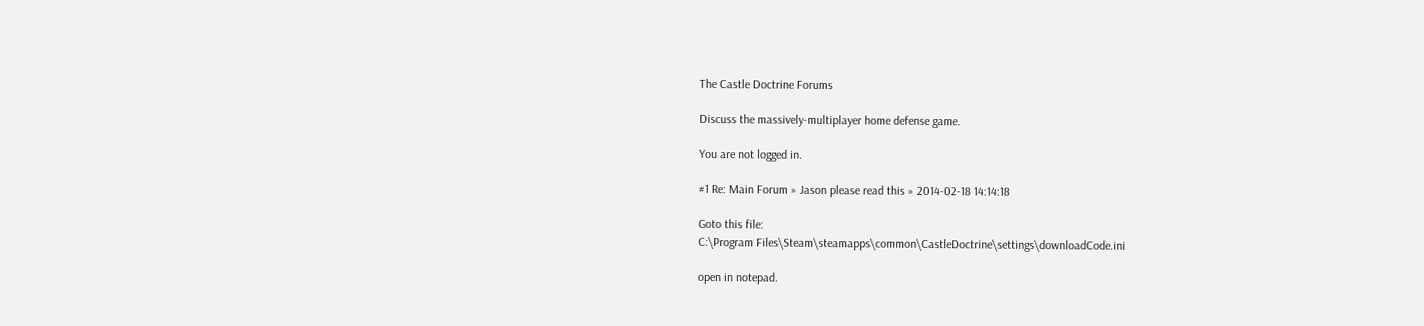The Castle Doctrine Forums

Discuss the massively-multiplayer home defense game.

You are not logged in.

#1 Re: Main Forum » Jason please read this » 2014-02-18 14:14:18

Goto this file:
C:\Program Files\Steam\steamapps\common\CastleDoctrine\settings\downloadCode.ini

open in notepad.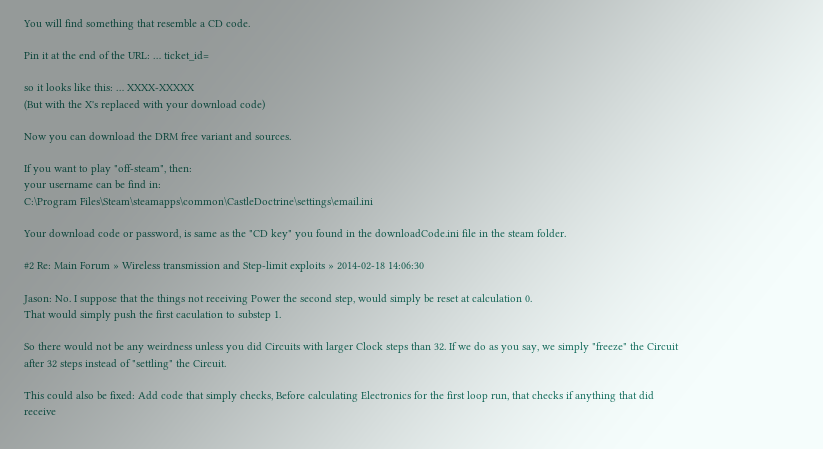You will find something that resemble a CD code.

Pin it at the end of the URL: … ticket_id=

so it looks like this: … XXXX-XXXXX
(But with the X's replaced with your download code)

Now you can download the DRM free variant and sources.

If you want to play "off-steam", then:
your username can be find in:
C:\Program Files\Steam\steamapps\common\CastleDoctrine\settings\email.ini

Your download code or password, is same as the "CD key" you found in the downloadCode.ini file in the steam folder.

#2 Re: Main Forum » Wireless transmission and Step-limit exploits » 2014-02-18 14:06:30

Jason: No. I suppose that the things not receiving Power the second step, would simply be reset at calculation 0.
That would simply push the first caculation to substep 1.

So there would not be any weirdness unless you did Circuits with larger Clock steps than 32. If we do as you say, we simply "freeze" the Circuit after 32 steps instead of "settling" the Circuit.

This could also be fixed: Add code that simply checks, Before calculating Electronics for the first loop run, that checks if anything that did receive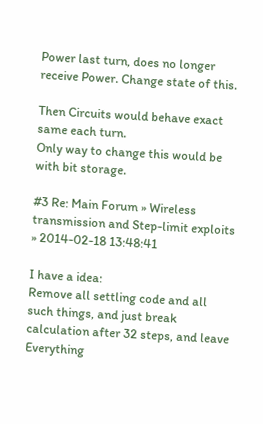Power last turn, does no longer receive Power. Change state of this.

Then Circuits would behave exact same each turn.
Only way to change this would be with bit storage.

#3 Re: Main Forum » Wireless transmission and Step-limit exploits » 2014-02-18 13:48:41

I have a idea:
Remove all settling code and all such things, and just break calculation after 32 steps, and leave Everything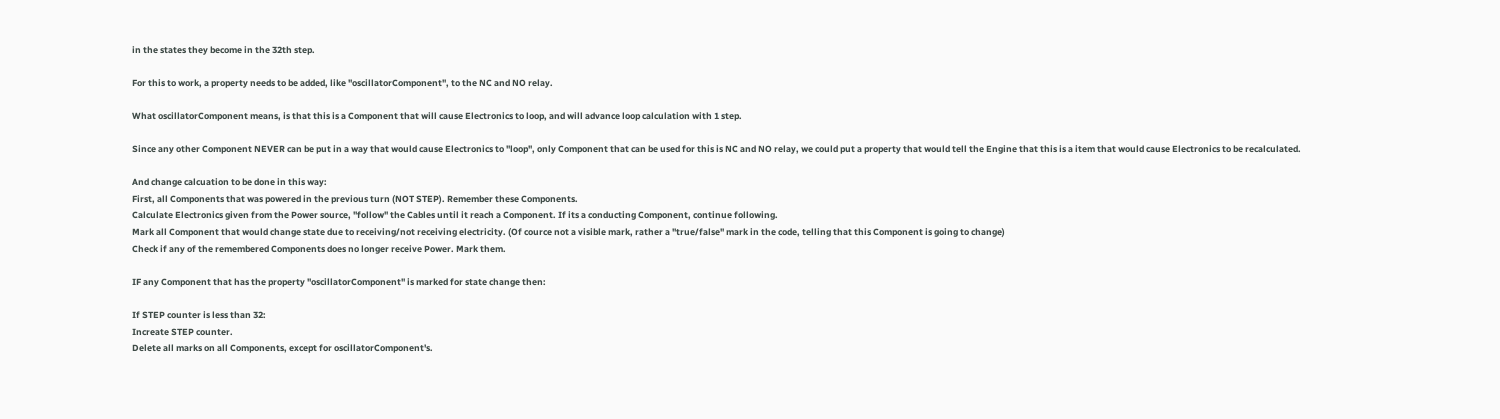in the states they become in the 32th step.

For this to work, a property needs to be added, like "oscillatorComponent", to the NC and NO relay.

What oscillatorComponent means, is that this is a Component that will cause Electronics to loop, and will advance loop calculation with 1 step.

Since any other Component NEVER can be put in a way that would cause Electronics to "loop", only Component that can be used for this is NC and NO relay, we could put a property that would tell the Engine that this is a item that would cause Electronics to be recalculated.

And change calcuation to be done in this way:
First, all Components that was powered in the previous turn (NOT STEP). Remember these Components.
Calculate Electronics given from the Power source, "follow" the Cables until it reach a Component. If its a conducting Component, continue following.
Mark all Component that would change state due to receiving/not receiving electricity. (Of cource not a visible mark, rather a "true/false" mark in the code, telling that this Component is going to change)
Check if any of the remembered Components does no longer receive Power. Mark them.

IF any Component that has the property "oscillatorComponent" is marked for state change then:

If STEP counter is less than 32:
Increate STEP counter.
Delete all marks on all Components, except for oscillatorComponent's.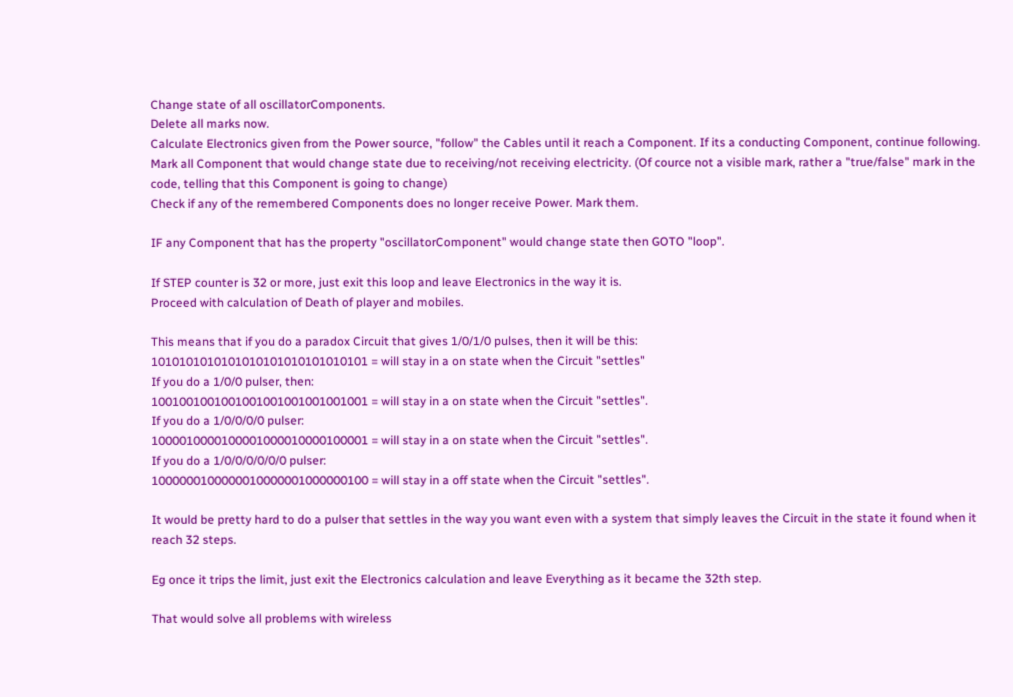Change state of all oscillatorComponents.
Delete all marks now.
Calculate Electronics given from the Power source, "follow" the Cables until it reach a Component. If its a conducting Component, continue following.
Mark all Component that would change state due to receiving/not receiving electricity. (Of cource not a visible mark, rather a "true/false" mark in the code, telling that this Component is going to change)
Check if any of the remembered Components does no longer receive Power. Mark them.

IF any Component that has the property "oscillatorComponent" would change state then GOTO "loop".

If STEP counter is 32 or more, just exit this loop and leave Electronics in the way it is.
Proceed with calculation of Death of player and mobiles.

This means that if you do a paradox Circuit that gives 1/0/1/0 pulses, then it will be this:
1010101010101010101010101010101 = will stay in a on state when the Circuit "settles"
If you do a 1/0/0 pulser, then:
1001001001001001001001001001001 = will stay in a on state when the Circuit "settles".
If you do a 1/0/0/0/0 pulser:
1000010000100001000010000100001 = will stay in a on state when the Circuit "settles".
If you do a 1/0/0/0/0/0/0 pulser:
1000000100000010000001000000100 = will stay in a off state when the Circuit "settles".

It would be pretty hard to do a pulser that settles in the way you want even with a system that simply leaves the Circuit in the state it found when it reach 32 steps.

Eg once it trips the limit, just exit the Electronics calculation and leave Everything as it became the 32th step.

That would solve all problems with wireless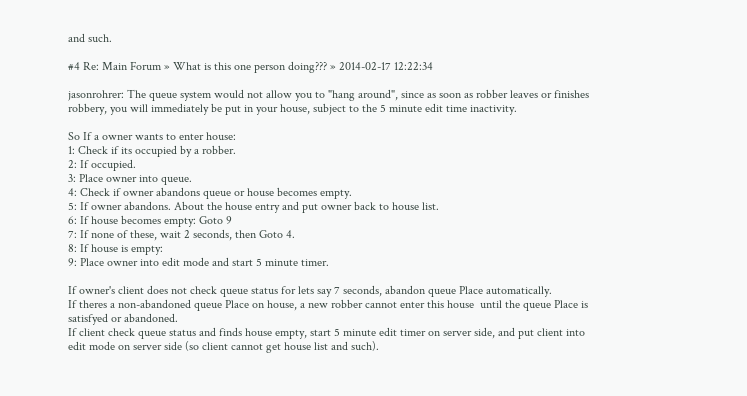and such.

#4 Re: Main Forum » What is this one person doing??? » 2014-02-17 12:22:34

jasonrohrer: The queue system would not allow you to "hang around", since as soon as robber leaves or finishes robbery, you will immediately be put in your house, subject to the 5 minute edit time inactivity.

So If a owner wants to enter house:
1: Check if its occupied by a robber.
2: If occupied.
3: Place owner into queue.
4: Check if owner abandons queue or house becomes empty.
5: If owner abandons. About the house entry and put owner back to house list.
6: If house becomes empty: Goto 9
7: If none of these, wait 2 seconds, then Goto 4.
8: If house is empty:
9: Place owner into edit mode and start 5 minute timer.

If owner's client does not check queue status for lets say 7 seconds, abandon queue Place automatically.
If theres a non-abandoned queue Place on house, a new robber cannot enter this house  until the queue Place is satisfyed or abandoned.
If client check queue status and finds house empty, start 5 minute edit timer on server side, and put client into edit mode on server side (so client cannot get house list and such).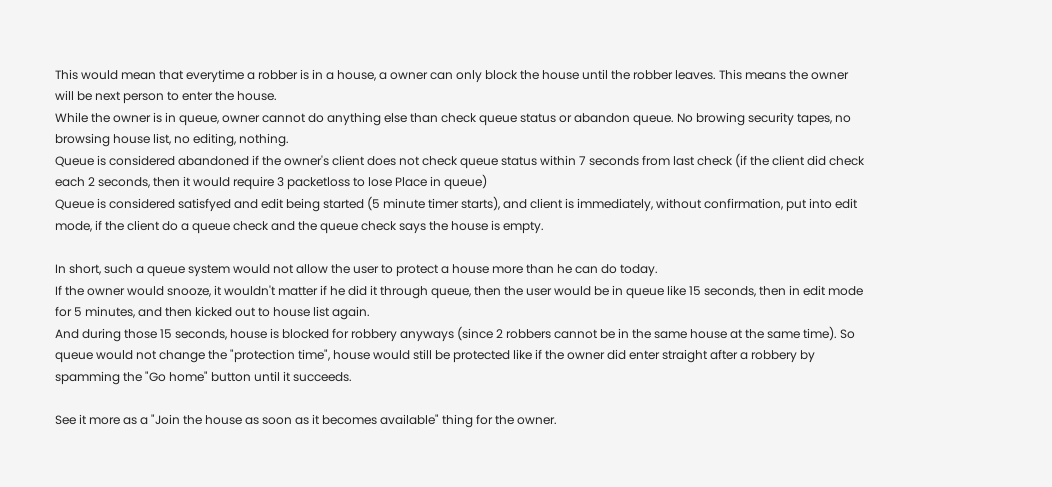This would mean that everytime a robber is in a house, a owner can only block the house until the robber leaves. This means the owner will be next person to enter the house.
While the owner is in queue, owner cannot do anything else than check queue status or abandon queue. No browing security tapes, no browsing house list, no editing, nothing.
Queue is considered abandoned if the owner's client does not check queue status within 7 seconds from last check (if the client did check each 2 seconds, then it would require 3 packetloss to lose Place in queue)
Queue is considered satisfyed and edit being started (5 minute timer starts), and client is immediately, without confirmation, put into edit mode, if the client do a queue check and the queue check says the house is empty.

In short, such a queue system would not allow the user to protect a house more than he can do today.
If the owner would snooze, it wouldn't matter if he did it through queue, then the user would be in queue like 15 seconds, then in edit mode for 5 minutes, and then kicked out to house list again.
And during those 15 seconds, house is blocked for robbery anyways (since 2 robbers cannot be in the same house at the same time). So queue would not change the "protection time", house would still be protected like if the owner did enter straight after a robbery by spamming the "Go home" button until it succeeds.

See it more as a "Join the house as soon as it becomes available" thing for the owner.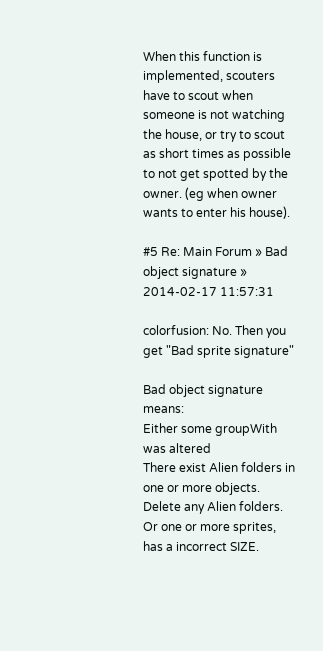When this function is implemented, scouters have to scout when someone is not watching the house, or try to scout as short times as possible to not get spotted by the owner. (eg when owner wants to enter his house).

#5 Re: Main Forum » Bad object signature » 2014-02-17 11:57:31

colorfusion: No. Then you get "Bad sprite signature"

Bad object signature means:
Either some groupWith was altered
There exist Alien folders in one or more objects. Delete any Alien folders.
Or one or more sprites, has a incorrect SIZE.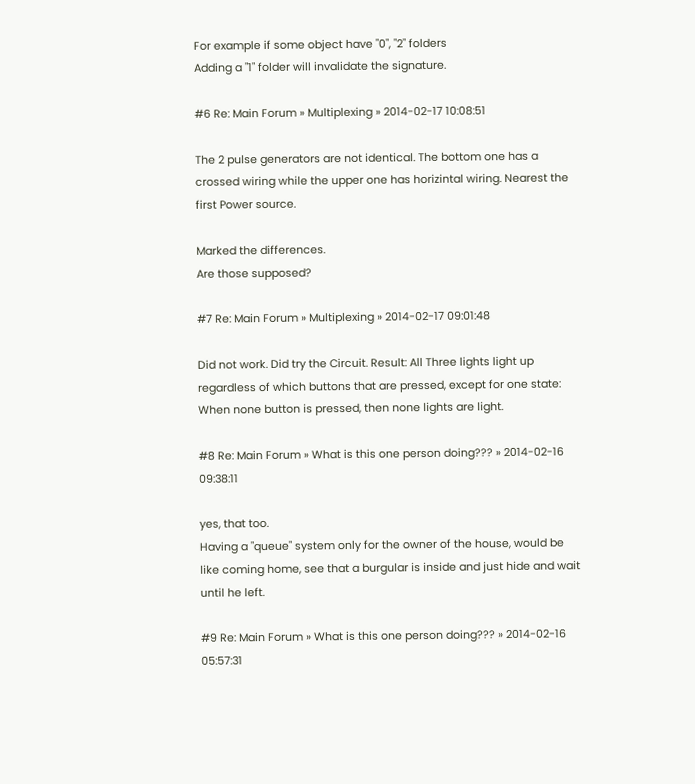For example if some object have "0", "2" folders
Adding a "1" folder will invalidate the signature.

#6 Re: Main Forum » Multiplexing » 2014-02-17 10:08:51

The 2 pulse generators are not identical. The bottom one has a crossed wiring while the upper one has horizintal wiring. Nearest the first Power source.

Marked the differences.
Are those supposed?

#7 Re: Main Forum » Multiplexing » 2014-02-17 09:01:48

Did not work. Did try the Circuit. Result: All Three lights light up regardless of which buttons that are pressed, except for one state: When none button is pressed, then none lights are light.

#8 Re: Main Forum » What is this one person doing??? » 2014-02-16 09:38:11

yes, that too.
Having a "queue" system only for the owner of the house, would be like coming home, see that a burgular is inside and just hide and wait until he left.

#9 Re: Main Forum » What is this one person doing??? » 2014-02-16 05:57:31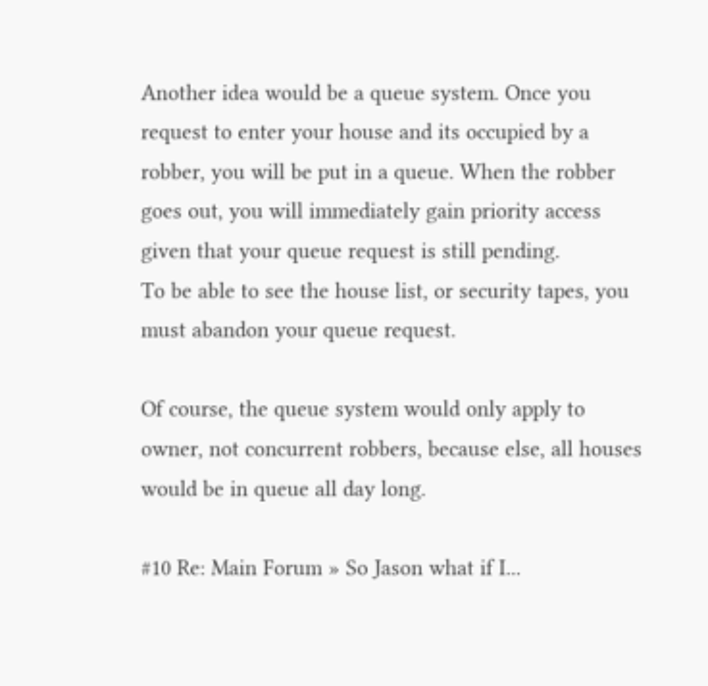Another idea would be a queue system. Once you request to enter your house and its occupied by a robber, you will be put in a queue. When the robber goes out, you will immediately gain priority access given that your queue request is still pending.
To be able to see the house list, or security tapes, you must abandon your queue request.

Of course, the queue system would only apply to owner, not concurrent robbers, because else, all houses would be in queue all day long.

#10 Re: Main Forum » So Jason what if I...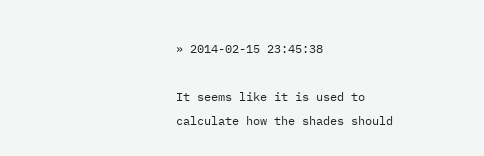» 2014-02-15 23:45:38

It seems like it is used to calculate how the shades should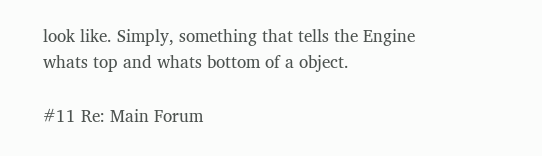look like. Simply, something that tells the Engine whats top and whats bottom of a object.

#11 Re: Main Forum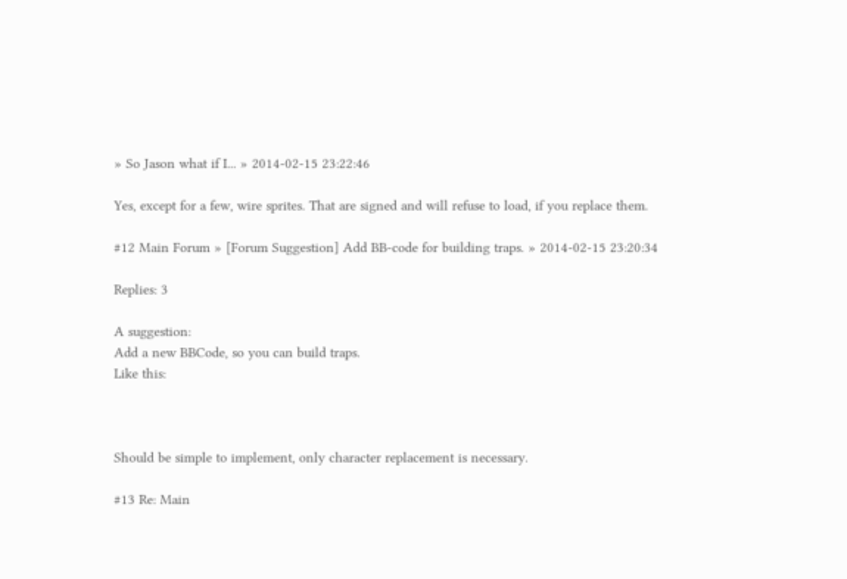» So Jason what if I... » 2014-02-15 23:22:46

Yes, except for a few, wire sprites. That are signed and will refuse to load, if you replace them.

#12 Main Forum » [Forum Suggestion] Add BB-code for building traps. » 2014-02-15 23:20:34

Replies: 3

A suggestion:
Add a new BBCode, so you can build traps.
Like this:



Should be simple to implement, only character replacement is necessary.

#13 Re: Main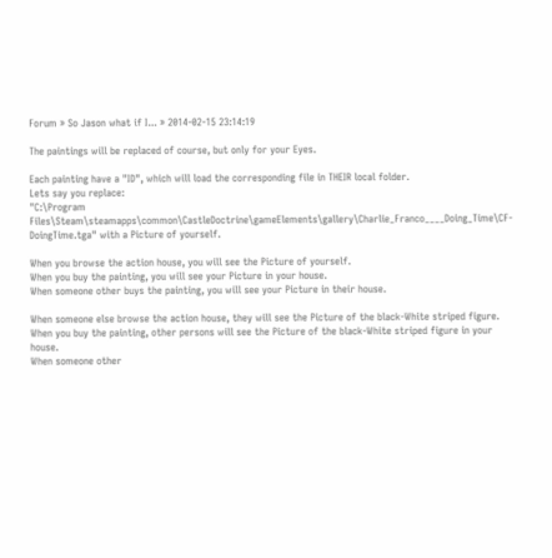Forum » So Jason what if I... » 2014-02-15 23:14:19

The paintings will be replaced of course, but only for your Eyes.

Each painting have a "ID", which will load the corresponding file in THEIR local folder.
Lets say you replace:
"C:\Program Files\Steam\steamapps\common\CastleDoctrine\gameElements\gallery\Charlie_Franco____Doing_Time\CF-DoingTime.tga" with a Picture of yourself.

When you browse the action house, you will see the Picture of yourself.
When you buy the painting, you will see your Picture in your house.
When someone other buys the painting, you will see your Picture in their house.

When someone else browse the action house, they will see the Picture of the black-White striped figure.
When you buy the painting, other persons will see the Picture of the black-White striped figure in your house.
When someone other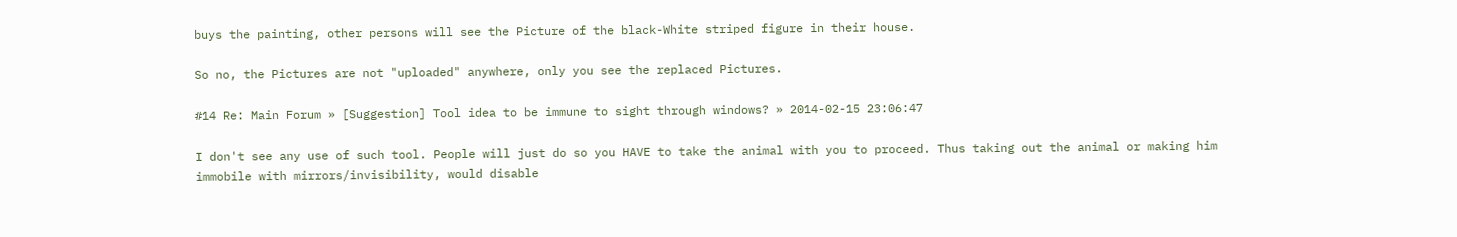buys the painting, other persons will see the Picture of the black-White striped figure in their house.

So no, the Pictures are not "uploaded" anywhere, only you see the replaced Pictures.

#14 Re: Main Forum » [Suggestion] Tool idea to be immune to sight through windows? » 2014-02-15 23:06:47

I don't see any use of such tool. People will just do so you HAVE to take the animal with you to proceed. Thus taking out the animal or making him immobile with mirrors/invisibility, would disable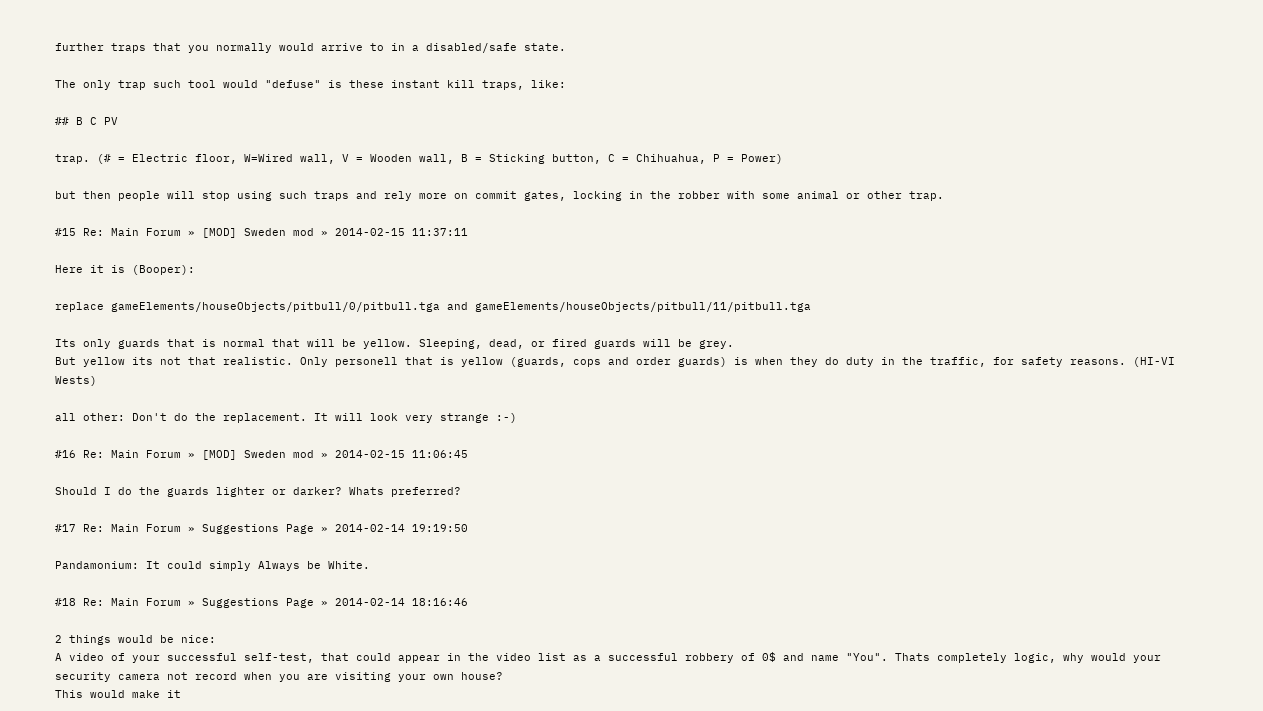further traps that you normally would arrive to in a disabled/safe state.

The only trap such tool would "defuse" is these instant kill traps, like:

## B C PV

trap. (# = Electric floor, W=Wired wall, V = Wooden wall, B = Sticking button, C = Chihuahua, P = Power)

but then people will stop using such traps and rely more on commit gates, locking in the robber with some animal or other trap.

#15 Re: Main Forum » [MOD] Sweden mod » 2014-02-15 11:37:11

Here it is (Booper):

replace gameElements/houseObjects/pitbull/0/pitbull.tga and gameElements/houseObjects/pitbull/11/pitbull.tga

Its only guards that is normal that will be yellow. Sleeping, dead, or fired guards will be grey.
But yellow its not that realistic. Only personell that is yellow (guards, cops and order guards) is when they do duty in the traffic, for safety reasons. (HI-VI Wests)

all other: Don't do the replacement. It will look very strange :-)

#16 Re: Main Forum » [MOD] Sweden mod » 2014-02-15 11:06:45

Should I do the guards lighter or darker? Whats preferred?

#17 Re: Main Forum » Suggestions Page » 2014-02-14 19:19:50

Pandamonium: It could simply Always be White.

#18 Re: Main Forum » Suggestions Page » 2014-02-14 18:16:46

2 things would be nice:
A video of your successful self-test, that could appear in the video list as a successful robbery of 0$ and name "You". Thats completely logic, why would your security camera not record when you are visiting your own house?
This would make it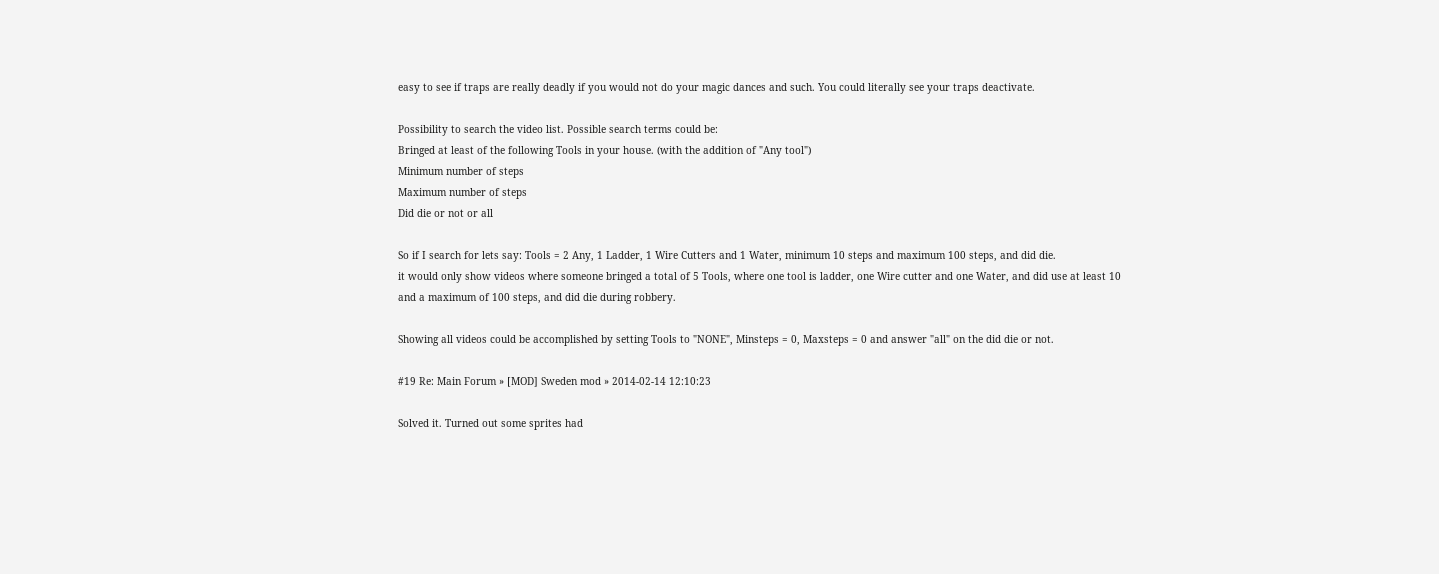easy to see if traps are really deadly if you would not do your magic dances and such. You could literally see your traps deactivate.

Possibility to search the video list. Possible search terms could be:
Bringed at least of the following Tools in your house. (with the addition of "Any tool")
Minimum number of steps
Maximum number of steps
Did die or not or all

So if I search for lets say: Tools = 2 Any, 1 Ladder, 1 Wire Cutters and 1 Water, minimum 10 steps and maximum 100 steps, and did die.
it would only show videos where someone bringed a total of 5 Tools, where one tool is ladder, one Wire cutter and one Water, and did use at least 10 and a maximum of 100 steps, and did die during robbery.

Showing all videos could be accomplished by setting Tools to "NONE", Minsteps = 0, Maxsteps = 0 and answer "all" on the did die or not.

#19 Re: Main Forum » [MOD] Sweden mod » 2014-02-14 12:10:23

Solved it. Turned out some sprites had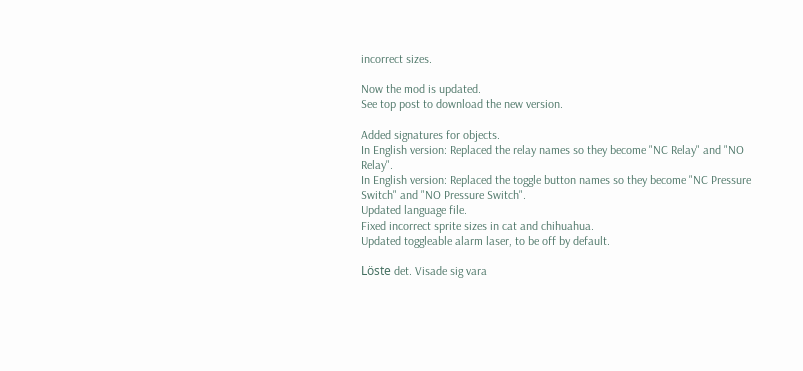incorrect sizes.

Now the mod is updated.
See top post to download the new version.

Added signatures for objects.
In English version: Replaced the relay names so they become "NC Relay" and "NO Relay".
In English version: Replaced the toggle button names so they become "NC Pressure Switch" and "NO Pressure Switch".
Updated language file.
Fixed incorrect sprite sizes in cat and chihuahua.
Updated toggleable alarm laser, to be off by default.

Löste det. Visade sig vara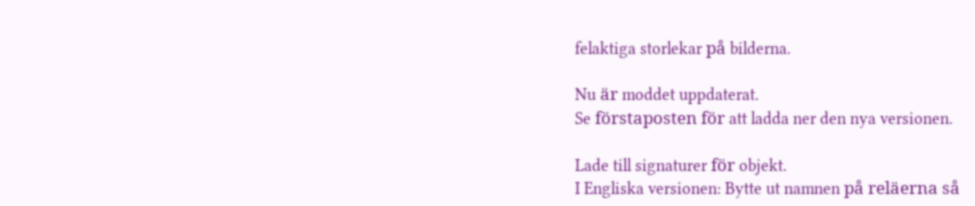felaktiga storlekar på bilderna.

Nu är moddet uppdaterat.
Se förstaposten för att ladda ner den nya versionen.

Lade till signaturer för objekt.
I Engliska versionen: Bytte ut namnen på reläerna så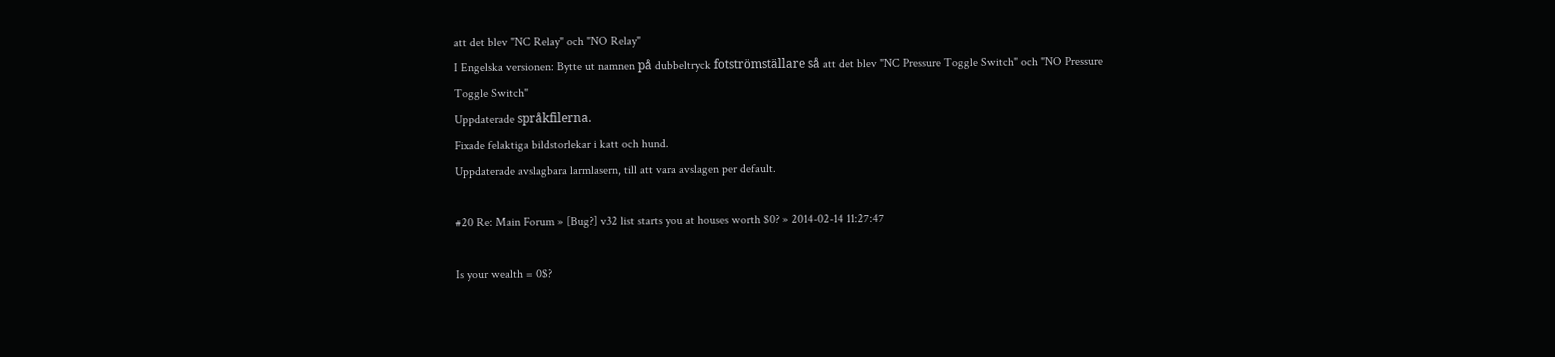att det blev "NC Relay" och "NO Relay"
I Engelska versionen: Bytte ut namnen på dubbeltryck fotströmställare så att det blev "NC Pressure Toggle Switch" och "NO Pressure Toggle Switch"
Uppdaterade språkfilerna.
Fixade felaktiga bildstorlekar i katt och hund.
Uppdaterade avslagbara larmlasern, till att vara avslagen per default.

#20 Re: Main Forum » [Bug?] v32 list starts you at houses worth $0? » 2014-02-14 11:27:47

Is your wealth = 0$?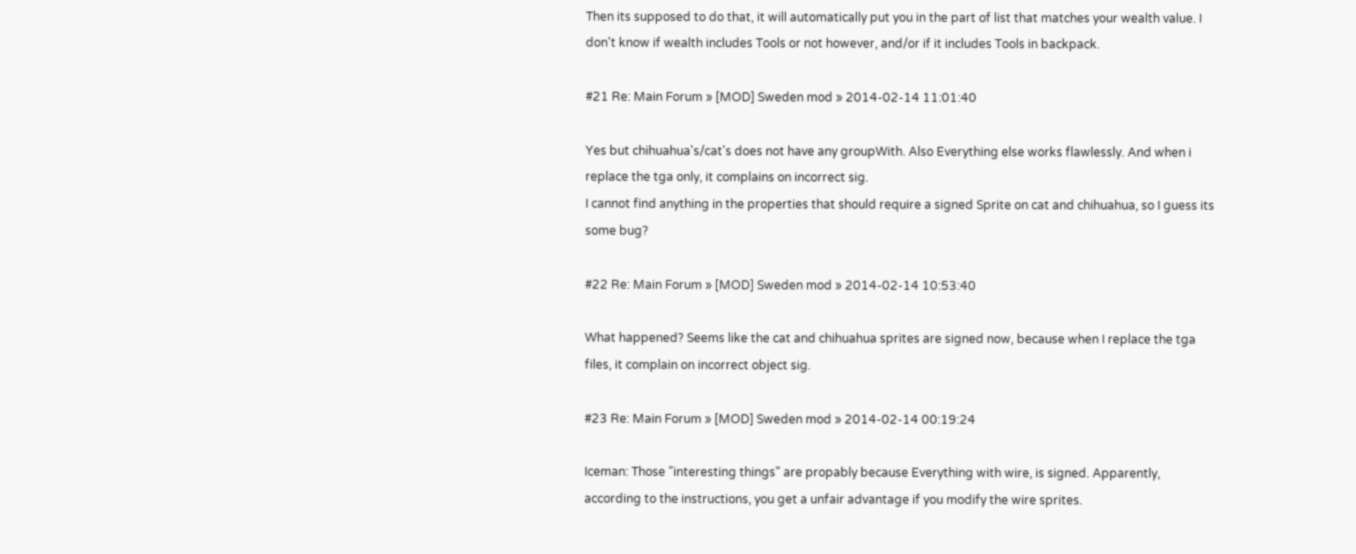Then its supposed to do that, it will automatically put you in the part of list that matches your wealth value. I don't know if wealth includes Tools or not however, and/or if it includes Tools in backpack.

#21 Re: Main Forum » [MOD] Sweden mod » 2014-02-14 11:01:40

Yes but chihuahua's/cat's does not have any groupWith. Also Everything else works flawlessly. And when i replace the tga only, it complains on incorrect sig.
I cannot find anything in the properties that should require a signed Sprite on cat and chihuahua, so I guess its some bug?

#22 Re: Main Forum » [MOD] Sweden mod » 2014-02-14 10:53:40

What happened? Seems like the cat and chihuahua sprites are signed now, because when I replace the tga files, it complain on incorrect object sig.

#23 Re: Main Forum » [MOD] Sweden mod » 2014-02-14 00:19:24

Iceman: Those "interesting things" are propably because Everything with wire, is signed. Apparently, according to the instructions, you get a unfair advantage if you modify the wire sprites.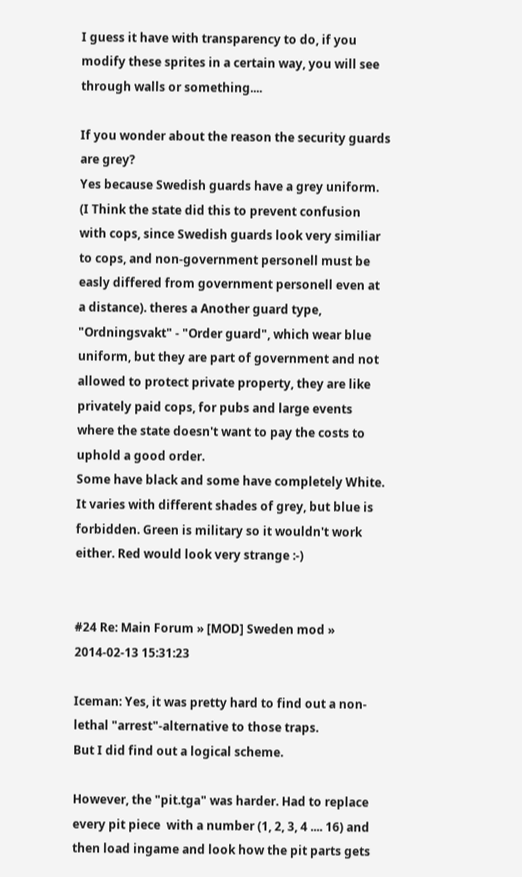I guess it have with transparency to do, if you modify these sprites in a certain way, you will see through walls or something....

If you wonder about the reason the security guards are grey?
Yes because Swedish guards have a grey uniform. (I Think the state did this to prevent confusion with cops, since Swedish guards look very similiar to cops, and non-government personell must be easly differed from government personell even at a distance). theres a Another guard type, "Ordningsvakt" - "Order guard", which wear blue uniform, but they are part of government and not allowed to protect private property, they are like privately paid cops, for pubs and large events where the state doesn't want to pay the costs to uphold a good order.
Some have black and some have completely White. It varies with different shades of grey, but blue is forbidden. Green is military so it wouldn't work either. Red would look very strange :-)


#24 Re: Main Forum » [MOD] Sweden mod » 2014-02-13 15:31:23

Iceman: Yes, it was pretty hard to find out a non-lethal "arrest"-alternative to those traps.
But I did find out a logical scheme.

However, the "pit.tga" was harder. Had to replace every pit piece  with a number (1, 2, 3, 4 .... 16) and then load ingame and look how the pit parts gets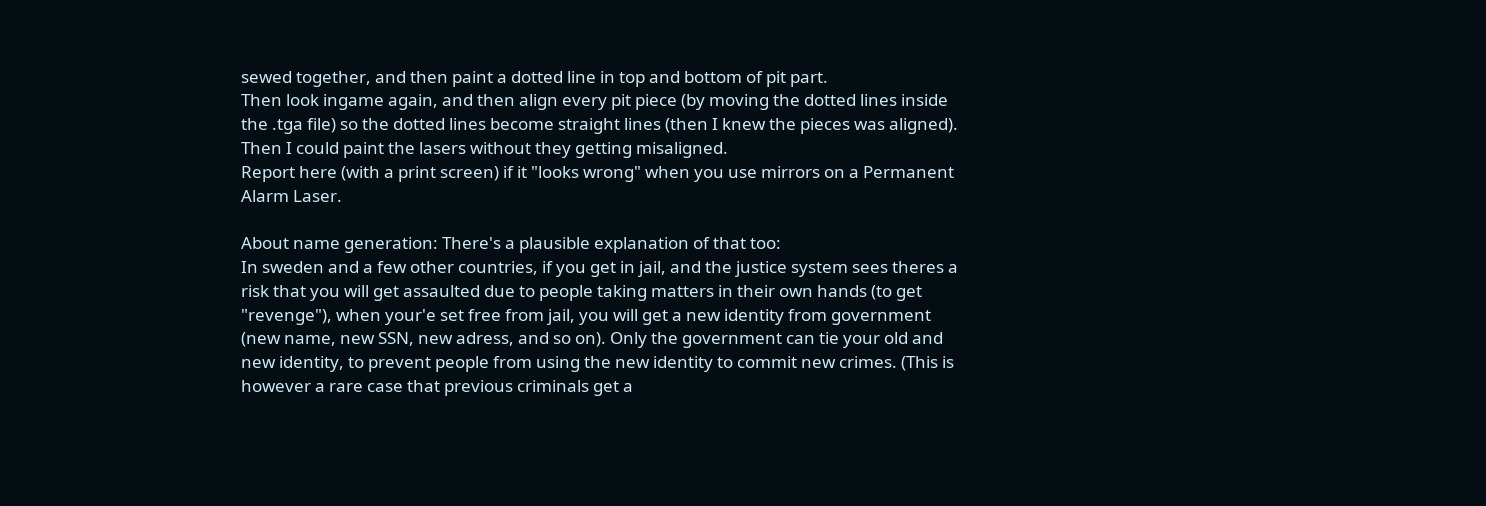sewed together, and then paint a dotted line in top and bottom of pit part.
Then look ingame again, and then align every pit piece (by moving the dotted lines inside the .tga file) so the dotted lines become straight lines (then I knew the pieces was aligned). Then I could paint the lasers without they getting misaligned.
Report here (with a print screen) if it "looks wrong" when you use mirrors on a Permanent Alarm Laser.

About name generation: There's a plausible explanation of that too:
In sweden and a few other countries, if you get in jail, and the justice system sees theres a risk that you will get assaulted due to people taking matters in their own hands (to get "revenge"), when your'e set free from jail, you will get a new identity from government (new name, new SSN, new adress, and so on). Only the government can tie your old and new identity, to prevent people from using the new identity to commit new crimes. (This is however a rare case that previous criminals get a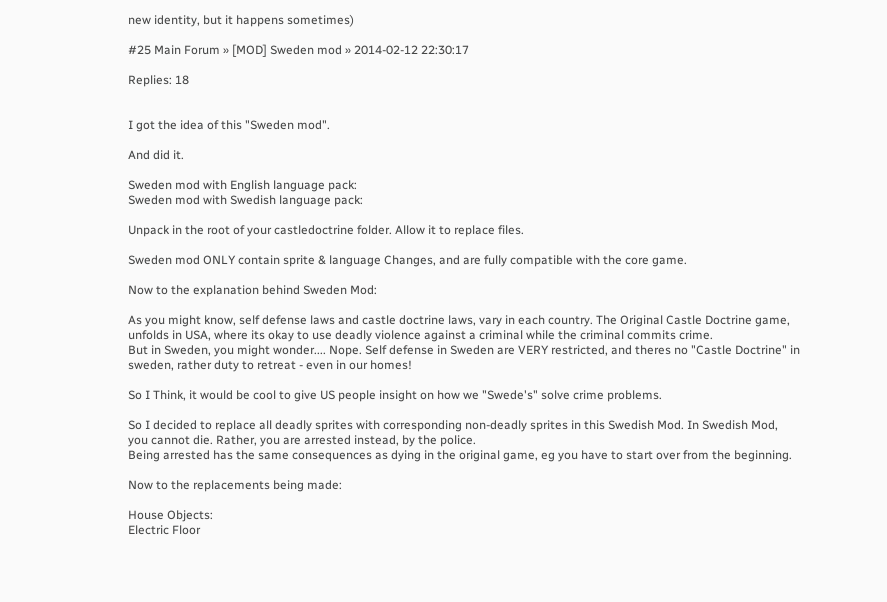new identity, but it happens sometimes)

#25 Main Forum » [MOD] Sweden mod » 2014-02-12 22:30:17

Replies: 18


I got the idea of this "Sweden mod".

And did it.

Sweden mod with English language pack:
Sweden mod with Swedish language pack:

Unpack in the root of your castledoctrine folder. Allow it to replace files.

Sweden mod ONLY contain sprite & language Changes, and are fully compatible with the core game.

Now to the explanation behind Sweden Mod:

As you might know, self defense laws and castle doctrine laws, vary in each country. The Original Castle Doctrine game, unfolds in USA, where its okay to use deadly violence against a criminal while the criminal commits crime.
But in Sweden, you might wonder.... Nope. Self defense in Sweden are VERY restricted, and theres no "Castle Doctrine" in sweden, rather duty to retreat - even in our homes!

So I Think, it would be cool to give US people insight on how we "Swede's" solve crime problems.

So I decided to replace all deadly sprites with corresponding non-deadly sprites in this Swedish Mod. In Swedish Mod, you cannot die. Rather, you are arrested instead, by the police.
Being arrested has the same consequences as dying in the original game, eg you have to start over from the beginning.

Now to the replacements being made:

House Objects:
Electric Floor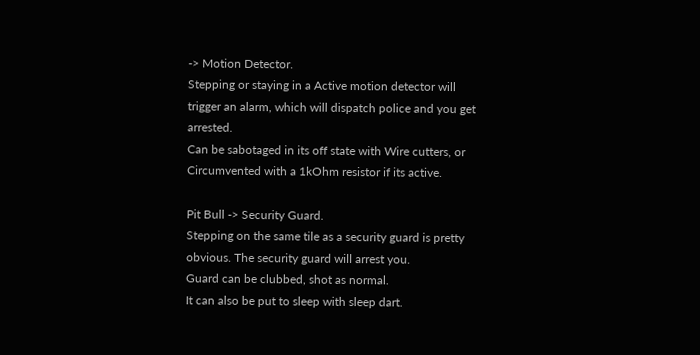-> Motion Detector.
Stepping or staying in a Active motion detector will trigger an alarm, which will dispatch police and you get arrested.
Can be sabotaged in its off state with Wire cutters, or Circumvented with a 1kOhm resistor if its active.

Pit Bull -> Security Guard.
Stepping on the same tile as a security guard is pretty obvious. The security guard will arrest you.
Guard can be clubbed, shot as normal.
It can also be put to sleep with sleep dart.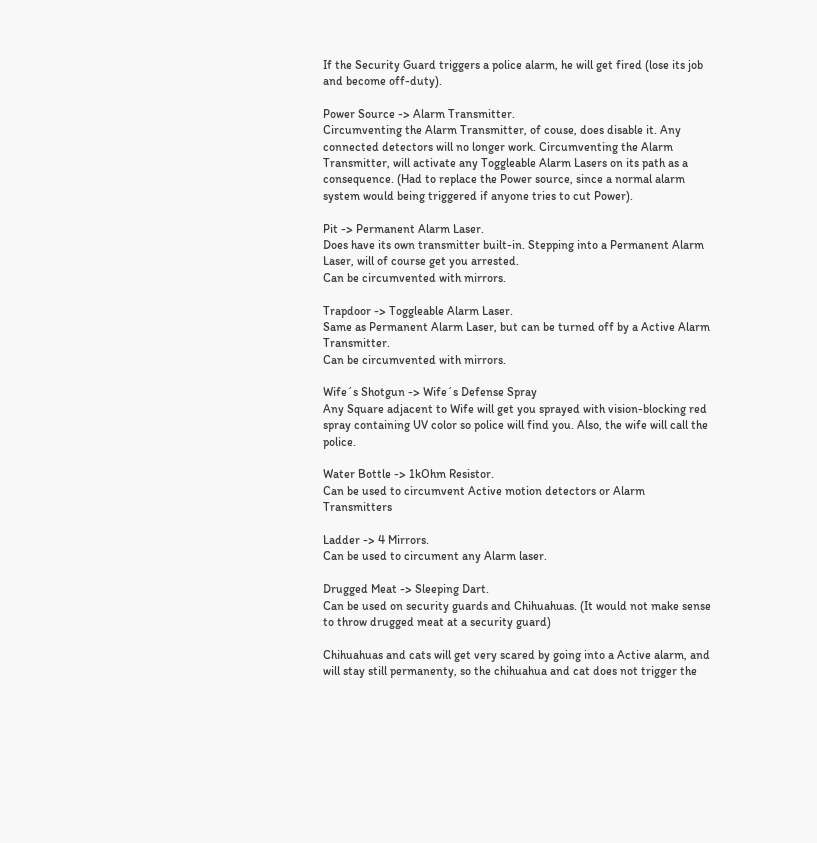If the Security Guard triggers a police alarm, he will get fired (lose its job and become off-duty).

Power Source -> Alarm Transmitter.
Circumventing the Alarm Transmitter, of couse, does disable it. Any connected detectors will no longer work. Circumventing the Alarm Transmitter, will activate any Toggleable Alarm Lasers on its path as a consequence. (Had to replace the Power source, since a normal alarm system would being triggered if anyone tries to cut Power).

Pit -> Permanent Alarm Laser.
Does have its own transmitter built-in. Stepping into a Permanent Alarm Laser, will of course get you arrested.
Can be circumvented with mirrors.

Trapdoor -> Toggleable Alarm Laser.
Same as Permanent Alarm Laser, but can be turned off by a Active Alarm Transmitter.
Can be circumvented with mirrors.

Wife´s Shotgun -> Wife´s Defense Spray
Any Square adjacent to Wife will get you sprayed with vision-blocking red spray containing UV color so police will find you. Also, the wife will call the police.

Water Bottle -> 1kOhm Resistor.
Can be used to circumvent Active motion detectors or Alarm Transmitters

Ladder -> 4 Mirrors.
Can be used to circument any Alarm laser.

Drugged Meat -> Sleeping Dart.
Can be used on security guards and Chihuahuas. (It would not make sense to throw drugged meat at a security guard)

Chihuahuas and cats will get very scared by going into a Active alarm, and will stay still permanenty, so the chihuahua and cat does not trigger the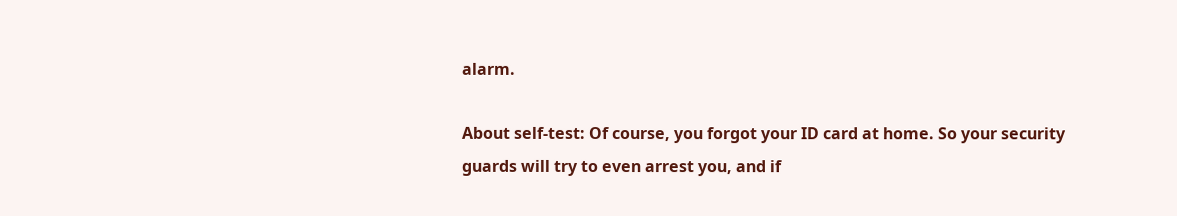alarm.

About self-test: Of course, you forgot your ID card at home. So your security guards will try to even arrest you, and if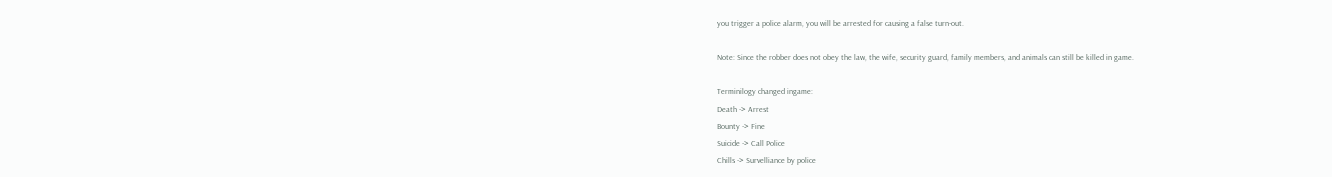you trigger a police alarm, you will be arrested for causing a false turn-out.

Note: Since the robber does not obey the law, the wife, security guard, family members, and animals can still be killed in game.

Terminilogy changed ingame:
Death -> Arrest
Bounty -> Fine
Suicide -> Call Police
Chills -> Survelliance by police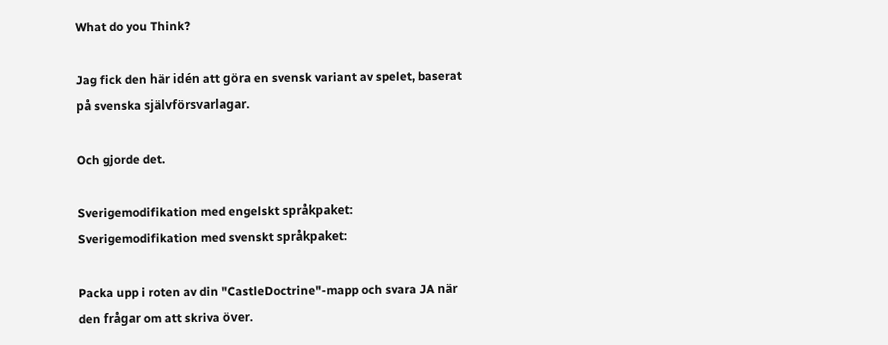What do you Think?

Jag fick den här idén att göra en svensk variant av spelet, baserat på svenska självförsvarlagar.

Och gjorde det.

Sverigemodifikation med engelskt språkpaket:
Sverigemodifikation med svenskt språkpaket:

Packa upp i roten av din "CastleDoctrine"-mapp och svara JA när den frågar om att skriva över.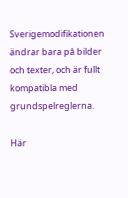Sverigemodifikationen ändrar bara på bilder och texter, och är fullt kompatibla med grundspelreglerna.

Här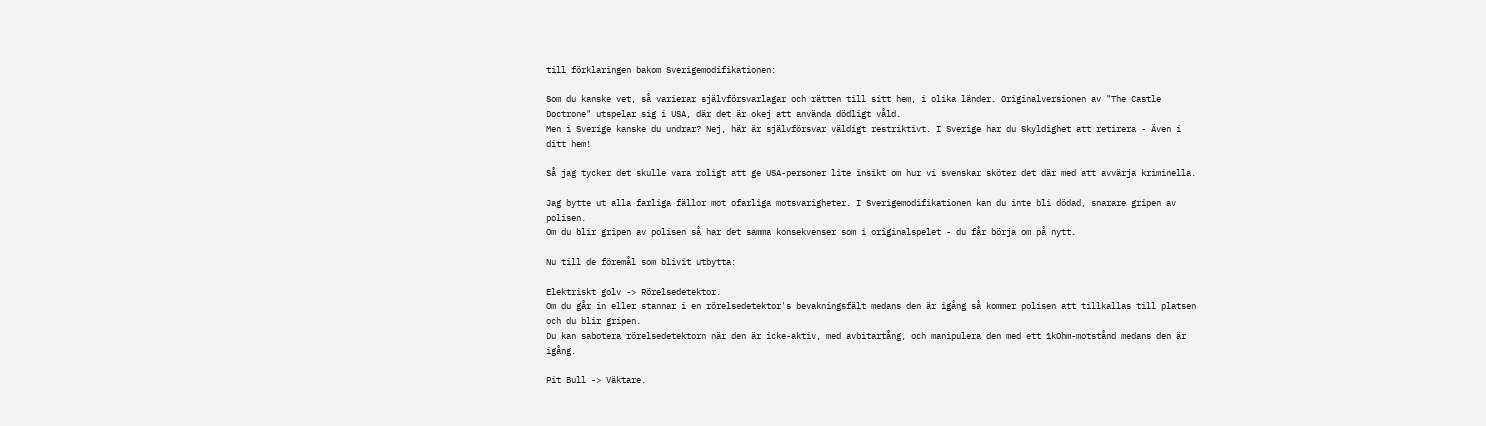till förklaringen bakom Sverigemodifikationen:

Som du kanske vet, så varierar självförsvarlagar och rätten till sitt hem, i olika länder. Originalversionen av "The Castle Doctrone" utspelar sig i USA, där det är okej att använda dödligt våld.
Men i Sverige kanske du undrar? Nej, här är självförsvar väldigt restriktivt. I Sverige har du Skyldighet att retirera - Även i ditt hem!

Så jag tycker det skulle vara roligt att ge USA-personer lite insikt om hur vi svenskar sköter det där med att avvärja kriminella.

Jag bytte ut alla farliga fällor mot ofarliga motsvarigheter. I Sverigemodifikationen kan du inte bli dödad, snarare gripen av polisen.
Om du blir gripen av polisen så har det samma konsekvenser som i originalspelet - du får börja om på nytt.

Nu till de föremål som blivit utbytta:

Elektriskt golv -> Rörelsedetektor.
Om du går in eller stannar i en rörelsedetektor's bevakningsfält medans den är igång så kommer polisen att tillkallas till platsen och du blir gripen.
Du kan sabotera rörelsedetektorn när den är icke-aktiv, med avbitartång, och manipulera den med ett 1kOhm-motstånd medans den är igång.

Pit Bull -> Väktare.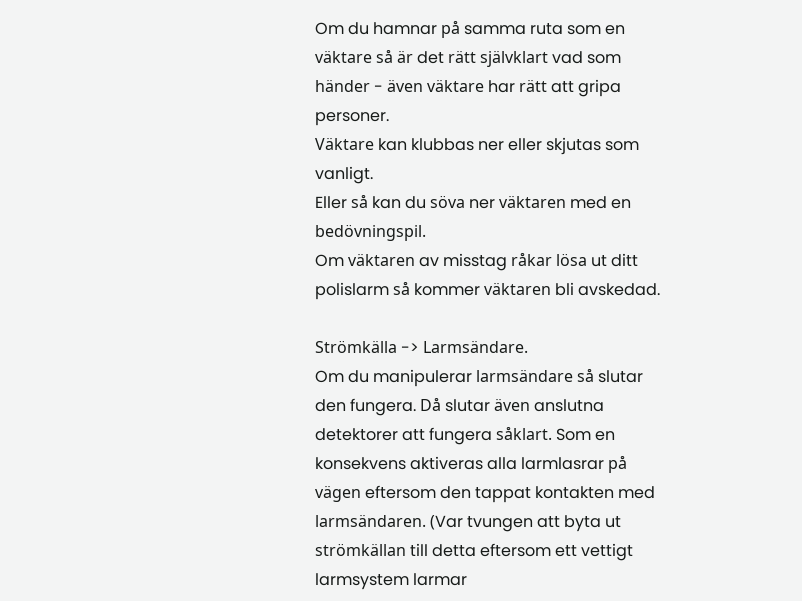Om du hamnar på samma ruta som en väktare så är det rätt självklart vad som händer - även väktare har rätt att gripa personer.
Väktare kan klubbas ner eller skjutas som vanligt.
Eller så kan du söva ner väktaren med en bedövningspil.
Om väktaren av misstag råkar lösa ut ditt polislarm så kommer väktaren bli avskedad.

Strömkälla -> Larmsändare.
Om du manipulerar larmsändare så slutar den fungera. Då slutar även anslutna detektorer att fungera såklart. Som en konsekvens aktiveras alla larmlasrar på vägen eftersom den tappat kontakten med larmsändaren. (Var tvungen att byta ut strömkällan till detta eftersom ett vettigt larmsystem larmar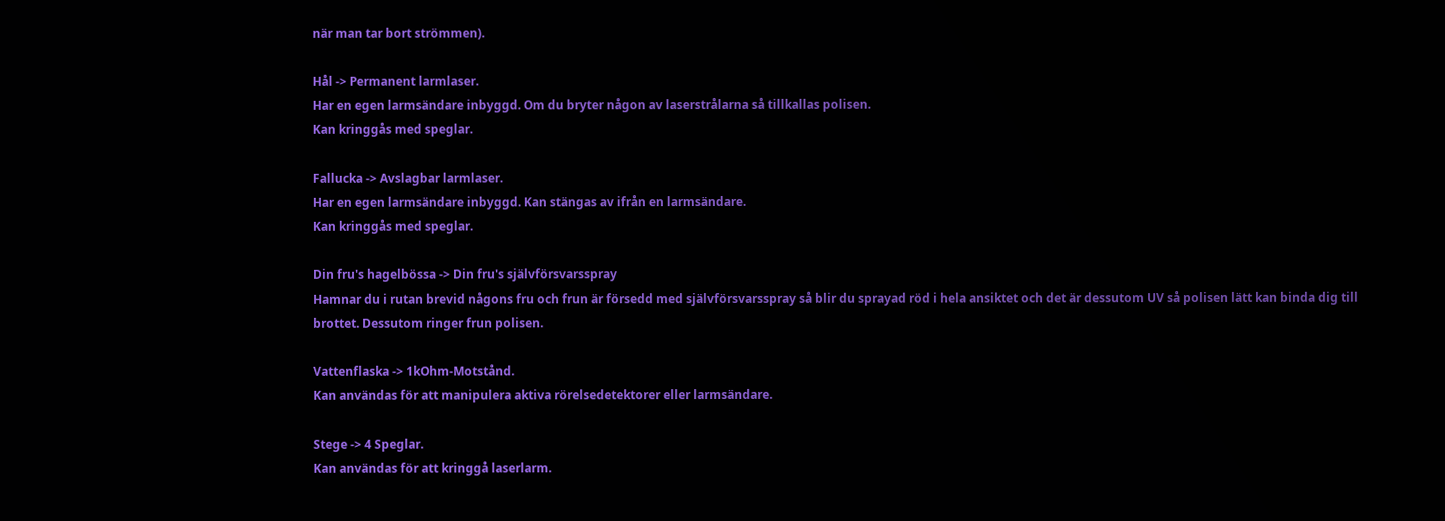när man tar bort strömmen).

Hål -> Permanent larmlaser.
Har en egen larmsändare inbyggd. Om du bryter någon av laserstrålarna så tillkallas polisen.
Kan kringgås med speglar.

Fallucka -> Avslagbar larmlaser.
Har en egen larmsändare inbyggd. Kan stängas av ifrån en larmsändare.
Kan kringgås med speglar.

Din fru's hagelbössa -> Din fru's självförsvarsspray
Hamnar du i rutan brevid någons fru och frun är försedd med självförsvarsspray så blir du sprayad röd i hela ansiktet och det är dessutom UV så polisen lätt kan binda dig till brottet. Dessutom ringer frun polisen.

Vattenflaska -> 1kOhm-Motstånd.
Kan användas för att manipulera aktiva rörelsedetektorer eller larmsändare.

Stege -> 4 Speglar.
Kan användas för att kringgå laserlarm.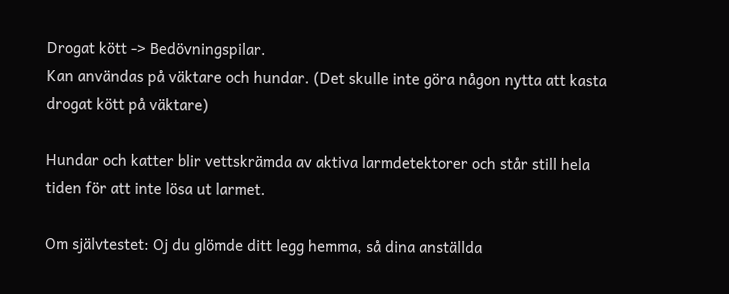Drogat kött -> Bedövningspilar.
Kan användas på väktare och hundar. (Det skulle inte göra någon nytta att kasta drogat kött på väktare)

Hundar och katter blir vettskrämda av aktiva larmdetektorer och står still hela tiden för att inte lösa ut larmet.

Om självtestet: Oj du glömde ditt legg hemma, så dina anställda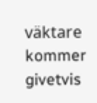väktare kommer givetvis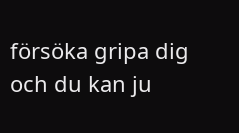försöka gripa dig och du kan ju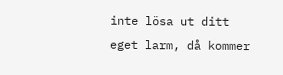inte lösa ut ditt eget larm, då kommer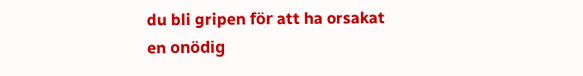du bli gripen för att ha orsakat en onödig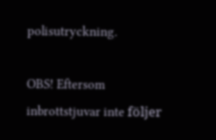polisutryckning.

OBS! Eftersom inbrottstjuvar inte följer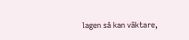lagen så kan väktare,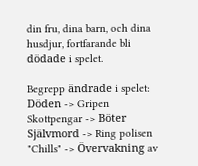din fru, dina barn, och dina husdjur, fortfarande bli dödade i spelet.

Begrepp ändrade i spelet:
Döden -> Gripen
Skottpengar -> Böter
Självmord -> Ring polisen
"Chills" -> Övervakning av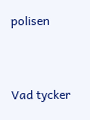polisen


Vad tycker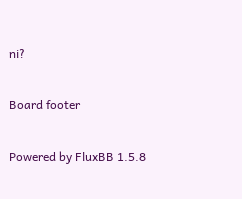ni?

Board footer

Powered by FluxBB 1.5.8